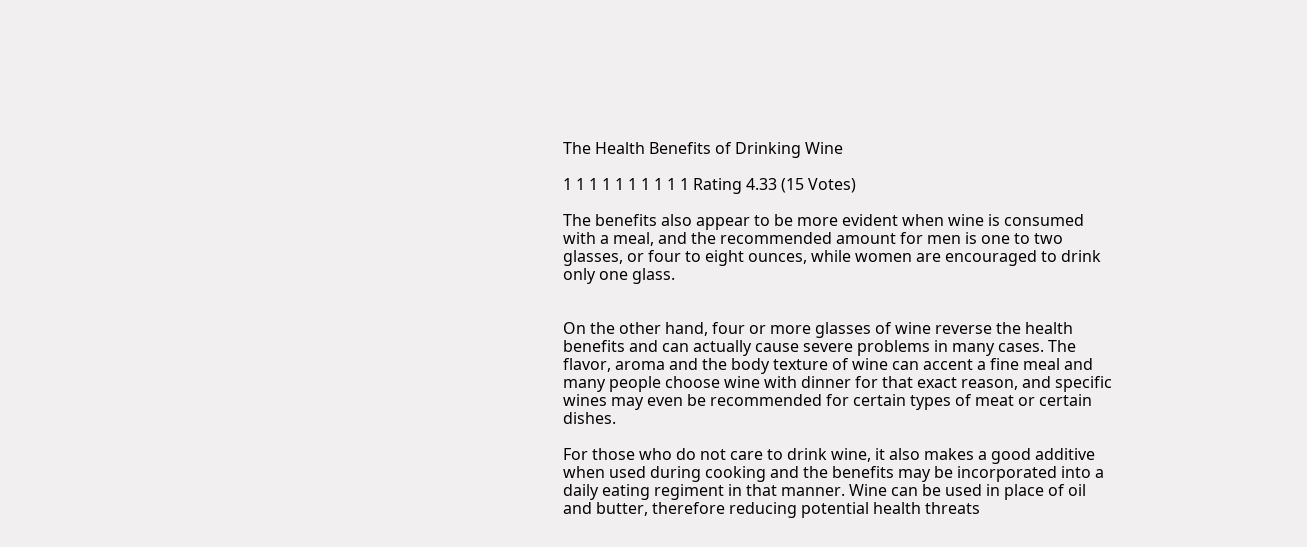The Health Benefits of Drinking Wine

1 1 1 1 1 1 1 1 1 1 Rating 4.33 (15 Votes)

The benefits also appear to be more evident when wine is consumed with a meal, and the recommended amount for men is one to two glasses, or four to eight ounces, while women are encouraged to drink only one glass.


On the other hand, four or more glasses of wine reverse the health benefits and can actually cause severe problems in many cases. The flavor, aroma and the body texture of wine can accent a fine meal and many people choose wine with dinner for that exact reason, and specific wines may even be recommended for certain types of meat or certain dishes.

For those who do not care to drink wine, it also makes a good additive when used during cooking and the benefits may be incorporated into a daily eating regiment in that manner. Wine can be used in place of oil and butter, therefore reducing potential health threats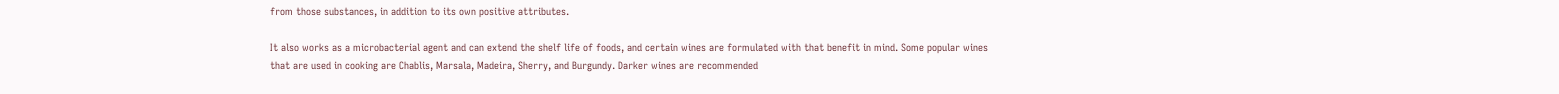from those substances, in addition to its own positive attributes.

It also works as a microbacterial agent and can extend the shelf life of foods, and certain wines are formulated with that benefit in mind. Some popular wines that are used in cooking are Chablis, Marsala, Madeira, Sherry, and Burgundy. Darker wines are recommended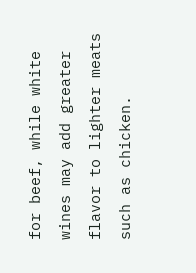for beef, while white wines may add greater flavor to lighter meats such as chicken.